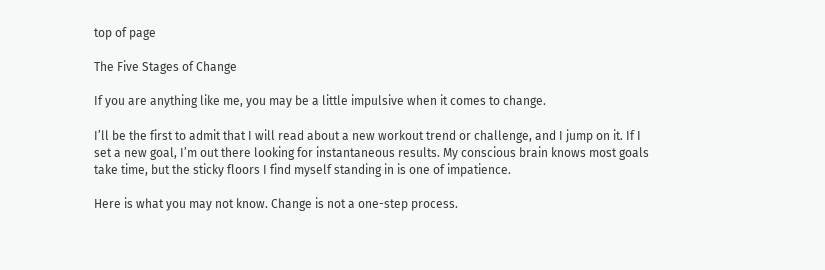top of page

The Five Stages of Change

If you are anything like me, you may be a little impulsive when it comes to change.

I’ll be the first to admit that I will read about a new workout trend or challenge, and I jump on it. If I set a new goal, I’m out there looking for instantaneous results. My conscious brain knows most goals take time, but the sticky floors I find myself standing in is one of impatience.

Here is what you may not know. Change is not a one-step process.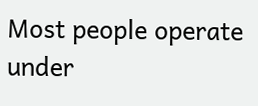Most people operate under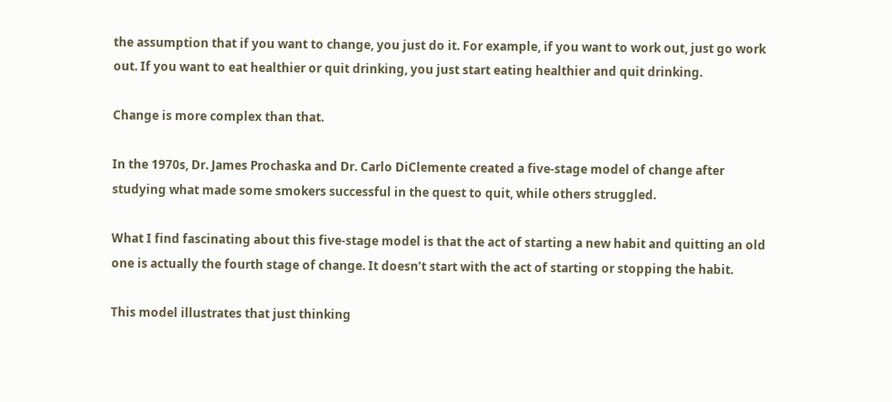the assumption that if you want to change, you just do it. For example, if you want to work out, just go work out. If you want to eat healthier or quit drinking, you just start eating healthier and quit drinking.

Change is more complex than that.

In the 1970s, Dr. James Prochaska and Dr. Carlo DiClemente created a five-stage model of change after studying what made some smokers successful in the quest to quit, while others struggled.

What I find fascinating about this five-stage model is that the act of starting a new habit and quitting an old one is actually the fourth stage of change. It doesn’t start with the act of starting or stopping the habit.

This model illustrates that just thinking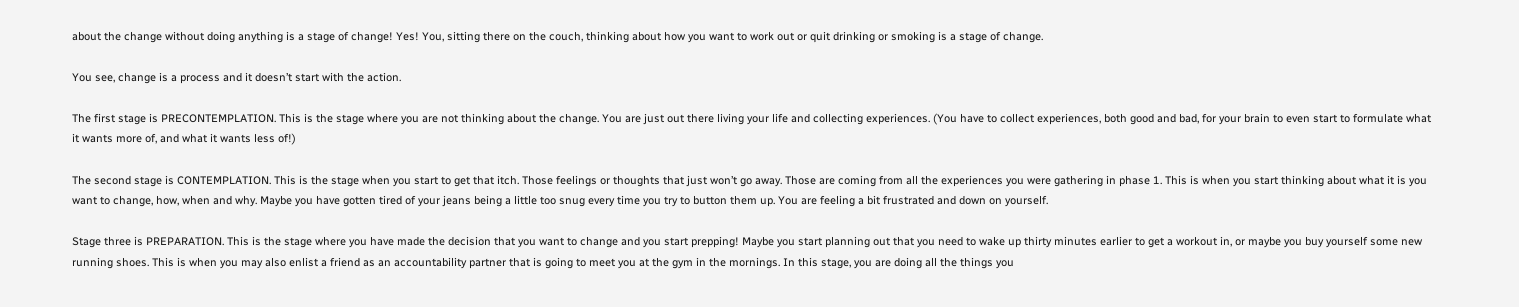about the change without doing anything is a stage of change! Yes! You, sitting there on the couch, thinking about how you want to work out or quit drinking or smoking is a stage of change.

You see, change is a process and it doesn’t start with the action.

The first stage is PRECONTEMPLATION. This is the stage where you are not thinking about the change. You are just out there living your life and collecting experiences. (You have to collect experiences, both good and bad, for your brain to even start to formulate what it wants more of, and what it wants less of!)

The second stage is CONTEMPLATION. This is the stage when you start to get that itch. Those feelings or thoughts that just won’t go away. Those are coming from all the experiences you were gathering in phase 1. This is when you start thinking about what it is you want to change, how, when and why. Maybe you have gotten tired of your jeans being a little too snug every time you try to button them up. You are feeling a bit frustrated and down on yourself.

Stage three is PREPARATION. This is the stage where you have made the decision that you want to change and you start prepping! Maybe you start planning out that you need to wake up thirty minutes earlier to get a workout in, or maybe you buy yourself some new running shoes. This is when you may also enlist a friend as an accountability partner that is going to meet you at the gym in the mornings. In this stage, you are doing all the things you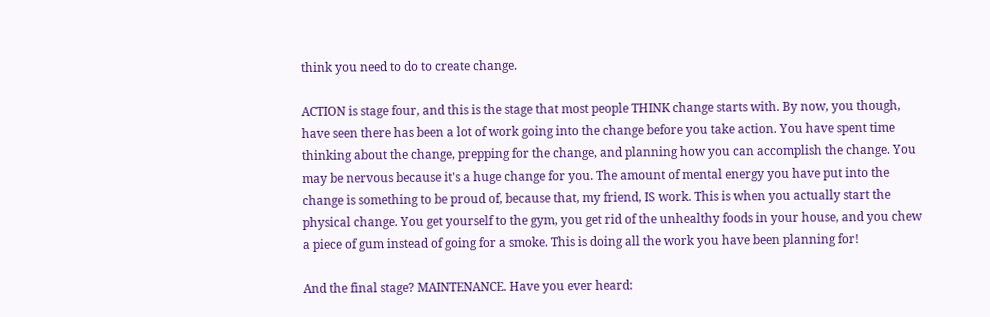think you need to do to create change.

ACTION is stage four, and this is the stage that most people THINK change starts with. By now, you though, have seen there has been a lot of work going into the change before you take action. You have spent time thinking about the change, prepping for the change, and planning how you can accomplish the change. You may be nervous because it's a huge change for you. The amount of mental energy you have put into the change is something to be proud of, because that, my friend, IS work. This is when you actually start the physical change. You get yourself to the gym, you get rid of the unhealthy foods in your house, and you chew a piece of gum instead of going for a smoke. This is doing all the work you have been planning for!

And the final stage? MAINTENANCE. Have you ever heard: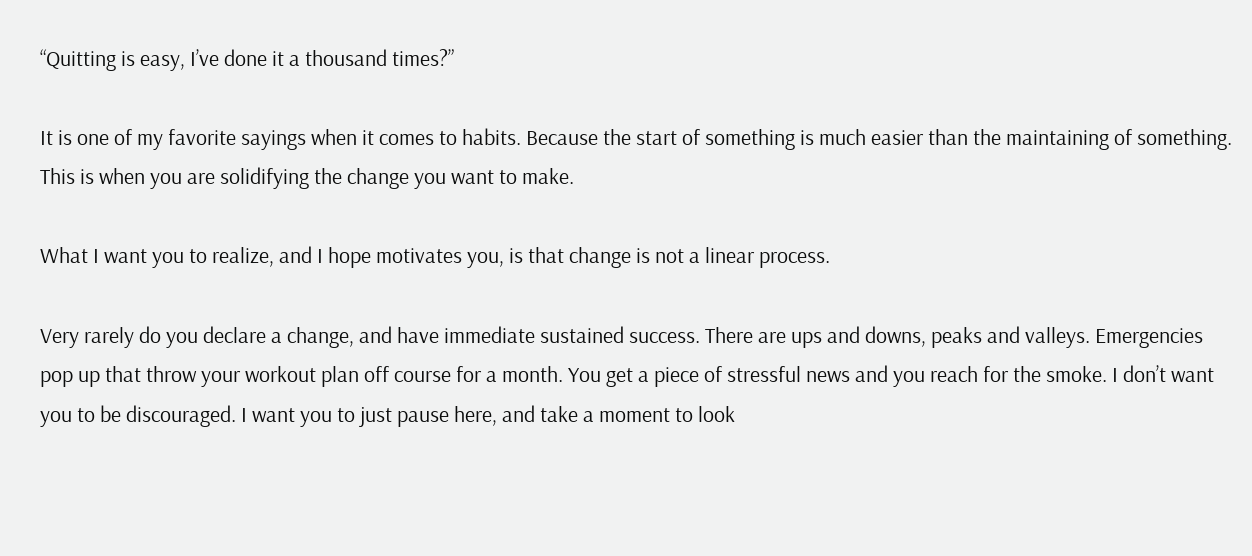“Quitting is easy, I’ve done it a thousand times?”

It is one of my favorite sayings when it comes to habits. Because the start of something is much easier than the maintaining of something. This is when you are solidifying the change you want to make.

What I want you to realize, and I hope motivates you, is that change is not a linear process.

Very rarely do you declare a change, and have immediate sustained success. There are ups and downs, peaks and valleys. Emergencies pop up that throw your workout plan off course for a month. You get a piece of stressful news and you reach for the smoke. I don’t want you to be discouraged. I want you to just pause here, and take a moment to look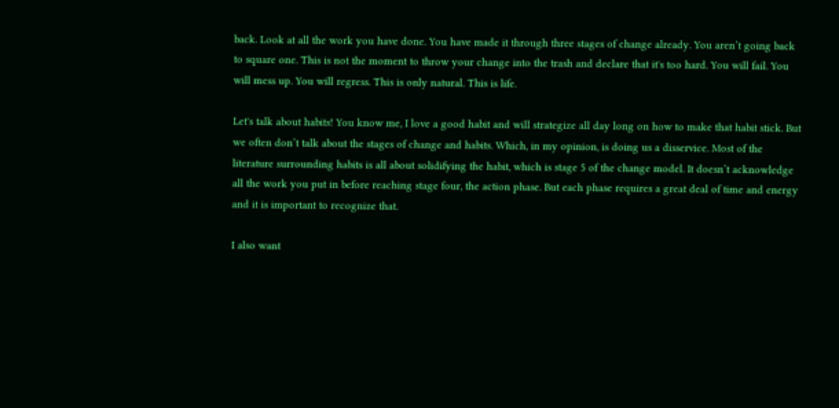back. Look at all the work you have done. You have made it through three stages of change already. You aren’t going back to square one. This is not the moment to throw your change into the trash and declare that it's too hard. You will fail. You will mess up. You will regress. This is only natural. This is life.

Let's talk about habits! You know me, I love a good habit and will strategize all day long on how to make that habit stick. But we often don’t talk about the stages of change and habits. Which, in my opinion, is doing us a disservice. Most of the literature surrounding habits is all about solidifying the habit, which is stage 5 of the change model. It doesn’t acknowledge all the work you put in before reaching stage four, the action phase. But each phase requires a great deal of time and energy and it is important to recognize that.

I also want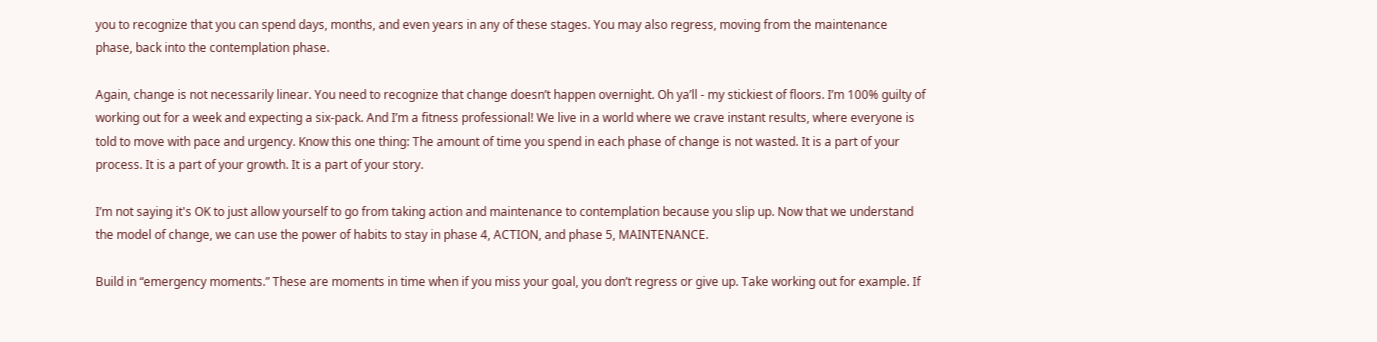you to recognize that you can spend days, months, and even years in any of these stages. You may also regress, moving from the maintenance phase, back into the contemplation phase.

Again, change is not necessarily linear. You need to recognize that change doesn’t happen overnight. Oh ya’ll - my stickiest of floors. I’m 100% guilty of working out for a week and expecting a six-pack. And I’m a fitness professional! We live in a world where we crave instant results, where everyone is told to move with pace and urgency. Know this one thing: The amount of time you spend in each phase of change is not wasted. It is a part of your process. It is a part of your growth. It is a part of your story.

I’m not saying it's OK to just allow yourself to go from taking action and maintenance to contemplation because you slip up. Now that we understand the model of change, we can use the power of habits to stay in phase 4, ACTION, and phase 5, MAINTENANCE.

Build in “emergency moments.” These are moments in time when if you miss your goal, you don’t regress or give up. Take working out for example. If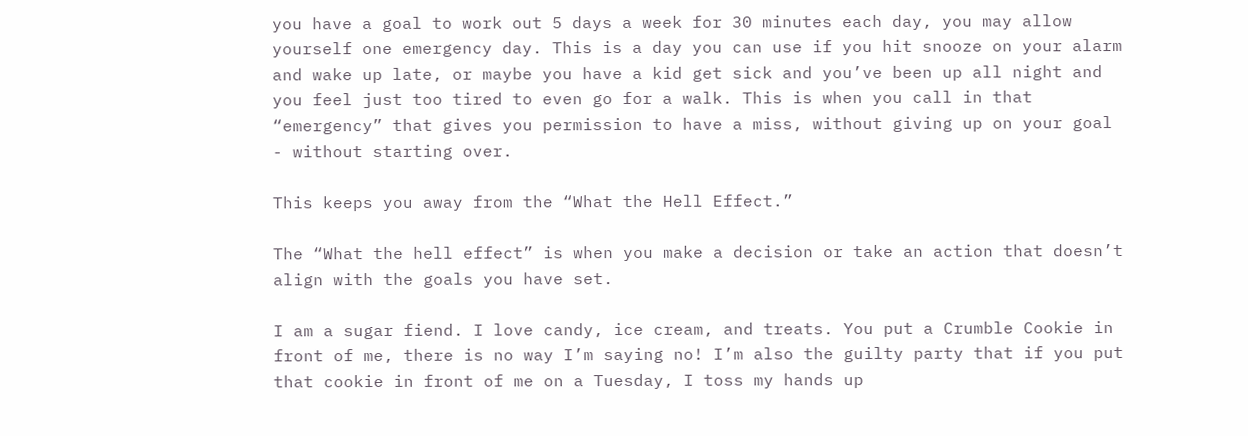you have a goal to work out 5 days a week for 30 minutes each day, you may allow yourself one emergency day. This is a day you can use if you hit snooze on your alarm and wake up late, or maybe you have a kid get sick and you’ve been up all night and you feel just too tired to even go for a walk. This is when you call in that “emergency” that gives you permission to have a miss, without giving up on your goal - without starting over.

This keeps you away from the “What the Hell Effect.”

The “What the hell effect” is when you make a decision or take an action that doesn’t align with the goals you have set.

I am a sugar fiend. I love candy, ice cream, and treats. You put a Crumble Cookie in front of me, there is no way I’m saying no! I’m also the guilty party that if you put that cookie in front of me on a Tuesday, I toss my hands up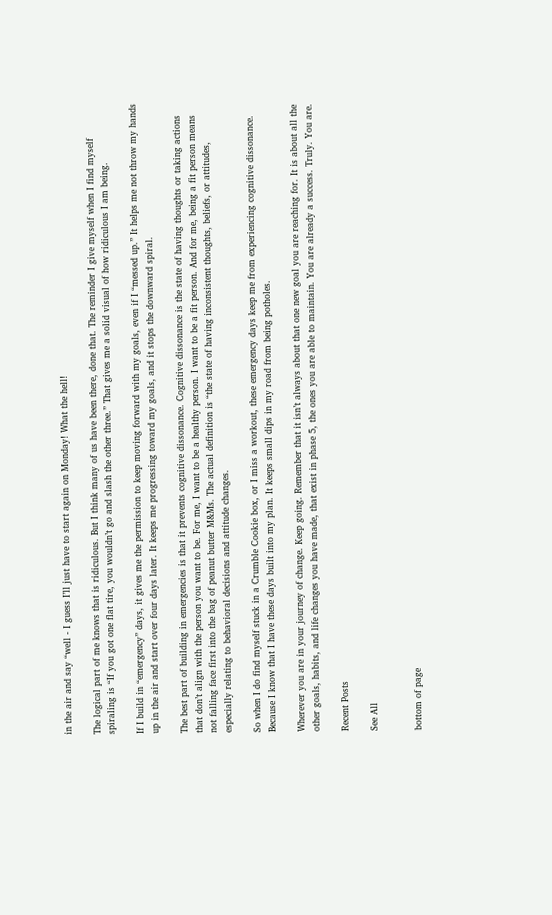in the air and say “well - I guess I’ll just have to start again on Monday! What the hell!

The logical part of me knows that is ridiculous. But I think many of us have been there, done that. The reminder I give myself when I find myself spiraling is “If you got one flat tire, you wouldn’t go and slash the other three.” That gives me a solid visual of how ridiculous I am being.

If I build in “emergency” days, it gives me the permission to keep moving forward with my goals, even if I “messed up.” It helps me not throw my hands up in the air and start over four days later. It keeps me progressing toward my goals, and it stops the downward spiral.

The best part of building in emergencies is that it prevents cognitive dissonance. Cognitive dissonance is the state of having thoughts or taking actions that don’t align with the person you want to be. For me, I want to be a healthy person. I want to be a fit person. And for me, being a fit person means not falling face first into the bag of peanut butter M&Ms. The actual definition is “the state of having inconsistent thoughts, beliefs, or attitudes, especially relating to behavioral decisions and attitude changes.

So when I do find myself stuck in a Crumble Cookie box, or I miss a workout, these emergency days keep me from experiencing cognitive dissonance. Because I know that I have these days built into my plan. It keeps small dips in my road from being potholes.

Wherever you are in your journey of change. Keep going. Remember that it isn’t always about that one new goal you are reaching for. It is about all the other goals, habits, and life changes you have made, that exist in phase 5, the ones you are able to maintain. You are already a success. Truly. You are.

Recent Posts

See All


bottom of page